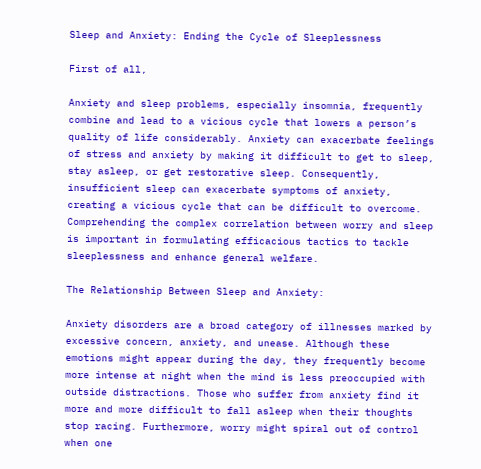Sleep and Anxiety: Ending the Cycle of Sleeplessness

First of all,

Anxiety and sleep problems, especially insomnia, frequently combine and lead to a vicious cycle that lowers a person’s quality of life considerably. Anxiety can exacerbate feelings of stress and anxiety by making it difficult to get to sleep, stay asleep, or get restorative sleep. Consequently, insufficient sleep can exacerbate symptoms of anxiety, creating a vicious cycle that can be difficult to overcome. Comprehending the complex correlation between worry and sleep is important in formulating efficacious tactics to tackle sleeplessness and enhance general welfare.

The Relationship Between Sleep and Anxiety:

Anxiety disorders are a broad category of illnesses marked by excessive concern, anxiety, and unease. Although these emotions might appear during the day, they frequently become more intense at night when the mind is less preoccupied with outside distractions. Those who suffer from anxiety find it more and more difficult to fall asleep when their thoughts stop racing. Furthermore, worry might spiral out of control when one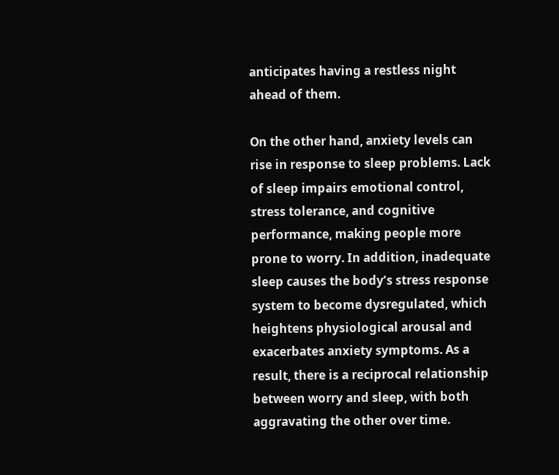anticipates having a restless night ahead of them.

On the other hand, anxiety levels can rise in response to sleep problems. Lack of sleep impairs emotional control, stress tolerance, and cognitive performance, making people more prone to worry. In addition, inadequate sleep causes the body’s stress response system to become dysregulated, which heightens physiological arousal and exacerbates anxiety symptoms. As a result, there is a reciprocal relationship between worry and sleep, with both aggravating the other over time.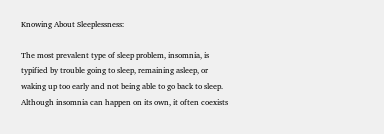Knowing About Sleeplessness:

The most prevalent type of sleep problem, insomnia, is typified by trouble going to sleep, remaining asleep, or waking up too early and not being able to go back to sleep. Although insomnia can happen on its own, it often coexists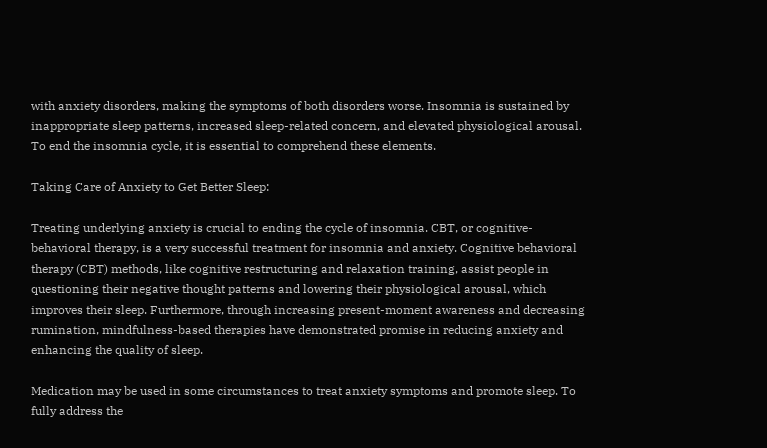with anxiety disorders, making the symptoms of both disorders worse. Insomnia is sustained by inappropriate sleep patterns, increased sleep-related concern, and elevated physiological arousal. To end the insomnia cycle, it is essential to comprehend these elements.

Taking Care of Anxiety to Get Better Sleep:

Treating underlying anxiety is crucial to ending the cycle of insomnia. CBT, or cognitive-behavioral therapy, is a very successful treatment for insomnia and anxiety. Cognitive behavioral therapy (CBT) methods, like cognitive restructuring and relaxation training, assist people in questioning their negative thought patterns and lowering their physiological arousal, which improves their sleep. Furthermore, through increasing present-moment awareness and decreasing rumination, mindfulness-based therapies have demonstrated promise in reducing anxiety and enhancing the quality of sleep.

Medication may be used in some circumstances to treat anxiety symptoms and promote sleep. To fully address the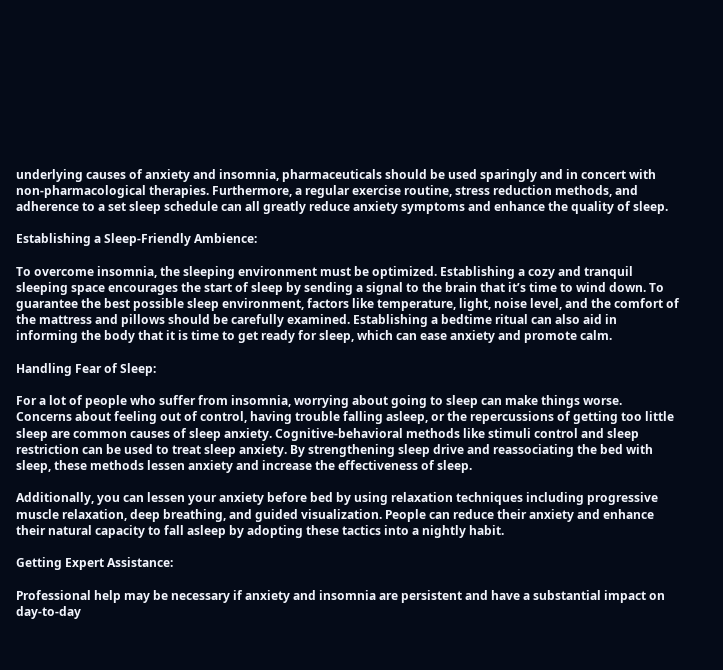underlying causes of anxiety and insomnia, pharmaceuticals should be used sparingly and in concert with non-pharmacological therapies. Furthermore, a regular exercise routine, stress reduction methods, and adherence to a set sleep schedule can all greatly reduce anxiety symptoms and enhance the quality of sleep.

Establishing a Sleep-Friendly Ambience:

To overcome insomnia, the sleeping environment must be optimized. Establishing a cozy and tranquil sleeping space encourages the start of sleep by sending a signal to the brain that it’s time to wind down. To guarantee the best possible sleep environment, factors like temperature, light, noise level, and the comfort of the mattress and pillows should be carefully examined. Establishing a bedtime ritual can also aid in informing the body that it is time to get ready for sleep, which can ease anxiety and promote calm.

Handling Fear of Sleep:

For a lot of people who suffer from insomnia, worrying about going to sleep can make things worse. Concerns about feeling out of control, having trouble falling asleep, or the repercussions of getting too little sleep are common causes of sleep anxiety. Cognitive-behavioral methods like stimuli control and sleep restriction can be used to treat sleep anxiety. By strengthening sleep drive and reassociating the bed with sleep, these methods lessen anxiety and increase the effectiveness of sleep.

Additionally, you can lessen your anxiety before bed by using relaxation techniques including progressive muscle relaxation, deep breathing, and guided visualization. People can reduce their anxiety and enhance their natural capacity to fall asleep by adopting these tactics into a nightly habit.

Getting Expert Assistance:

Professional help may be necessary if anxiety and insomnia are persistent and have a substantial impact on day-to-day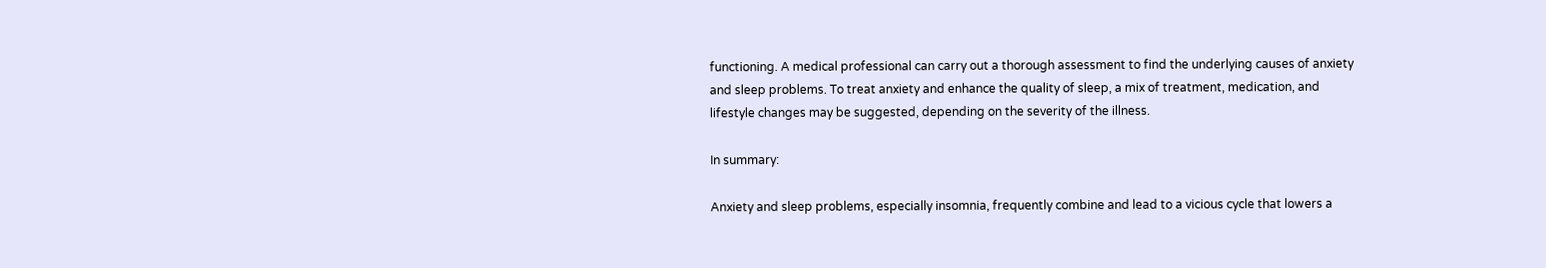functioning. A medical professional can carry out a thorough assessment to find the underlying causes of anxiety and sleep problems. To treat anxiety and enhance the quality of sleep, a mix of treatment, medication, and lifestyle changes may be suggested, depending on the severity of the illness.

In summary:

Anxiety and sleep problems, especially insomnia, frequently combine and lead to a vicious cycle that lowers a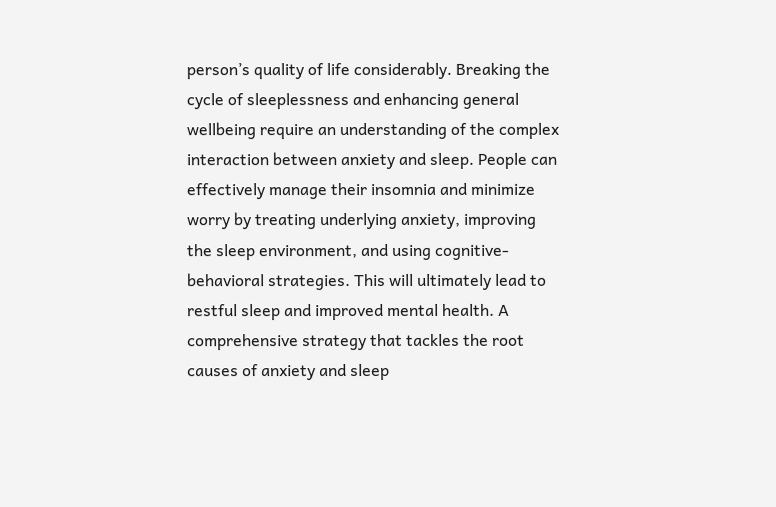person’s quality of life considerably. Breaking the cycle of sleeplessness and enhancing general wellbeing require an understanding of the complex interaction between anxiety and sleep. People can effectively manage their insomnia and minimize worry by treating underlying anxiety, improving the sleep environment, and using cognitive-behavioral strategies. This will ultimately lead to restful sleep and improved mental health. A comprehensive strategy that tackles the root causes of anxiety and sleep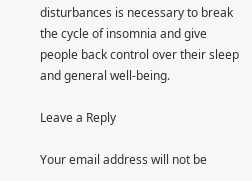disturbances is necessary to break the cycle of insomnia and give people back control over their sleep and general well-being.

Leave a Reply

Your email address will not be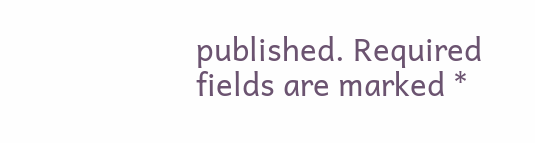published. Required fields are marked *